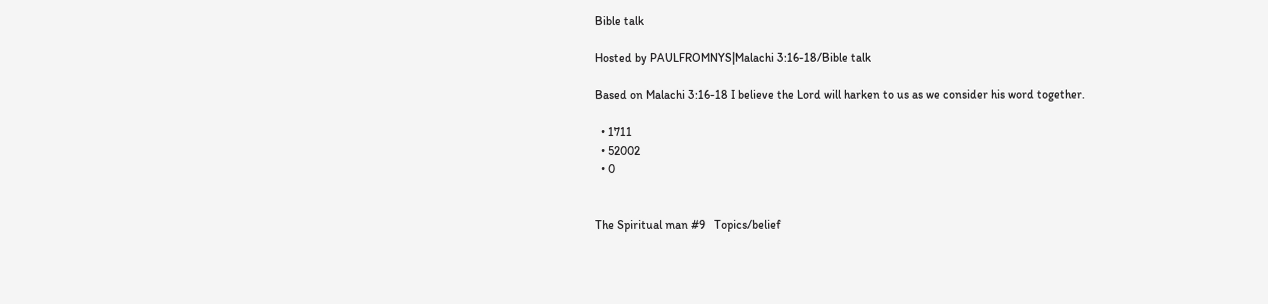Bible talk

Hosted by PAULFROMNYS|Malachi 3:16-18/Bible talk

Based on Malachi 3:16-18 I believe the Lord will harken to us as we consider his word together.

  • 1711
  • 52002
  • 0


The Spiritual man #9   Topics/belief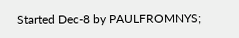Started Dec-8 by PAULFROMNYS;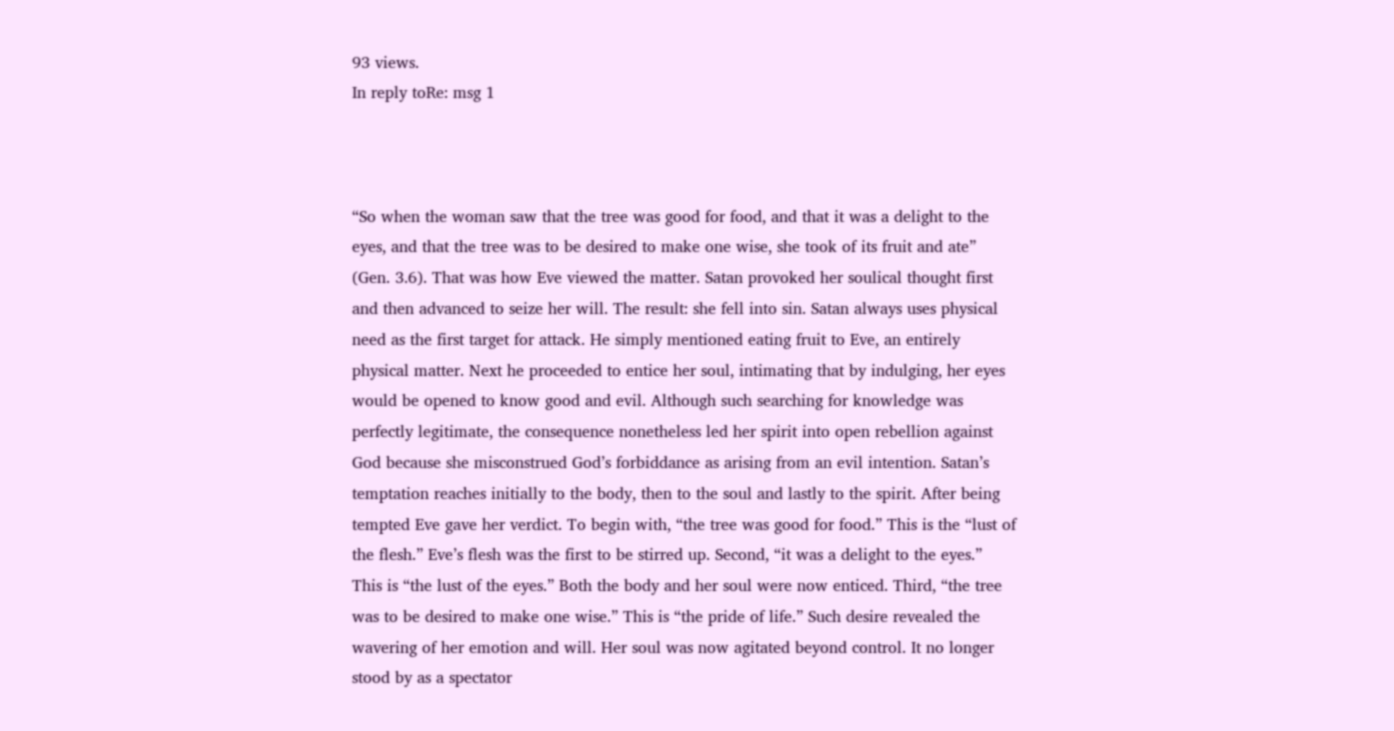93 views.
In reply toRe: msg 1



“So when the woman saw that the tree was good for food, and that it was a delight to the eyes, and that the tree was to be desired to make one wise, she took of its fruit and ate” (Gen. 3.6). That was how Eve viewed the matter. Satan provoked her soulical thought first and then advanced to seize her will. The result: she fell into sin. Satan always uses physical need as the first target for attack. He simply mentioned eating fruit to Eve, an entirely physical matter. Next he proceeded to entice her soul, intimating that by indulging, her eyes would be opened to know good and evil. Although such searching for knowledge was perfectly legitimate, the consequence nonetheless led her spirit into open rebellion against God because she misconstrued God’s forbiddance as arising from an evil intention. Satan’s temptation reaches initially to the body, then to the soul and lastly to the spirit. After being tempted Eve gave her verdict. To begin with, “the tree was good for food.” This is the “lust of the flesh.” Eve’s flesh was the first to be stirred up. Second, “it was a delight to the eyes.” This is “the lust of the eyes.” Both the body and her soul were now enticed. Third, “the tree was to be desired to make one wise.” This is “the pride of life.” Such desire revealed the wavering of her emotion and will. Her soul was now agitated beyond control. It no longer stood by as a spectator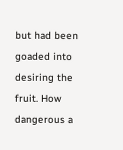but had been goaded into desiring the fruit. How dangerous a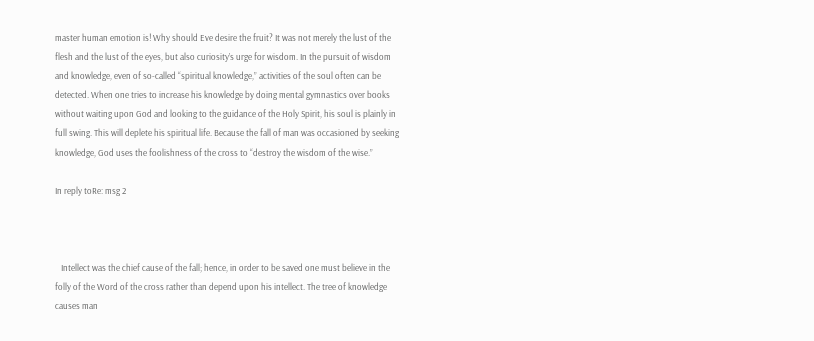master human emotion is! Why should Eve desire the fruit? It was not merely the lust of the flesh and the lust of the eyes, but also curiosity’s urge for wisdom. In the pursuit of wisdom and knowledge, even of so-called “spiritual knowledge,” activities of the soul often can be detected. When one tries to increase his knowledge by doing mental gymnastics over books without waiting upon God and looking to the guidance of the Holy Spirit, his soul is plainly in full swing. This will deplete his spiritual life. Because the fall of man was occasioned by seeking  knowledge, God uses the foolishness of the cross to “destroy the wisdom of the wise.”

In reply toRe: msg 2



   Intellect was the chief cause of the fall; hence, in order to be saved one must believe in the folly of the Word of the cross rather than depend upon his intellect. The tree of knowledge causes man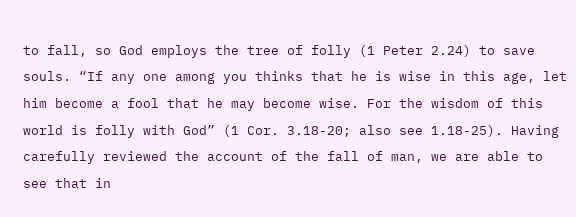to fall, so God employs the tree of folly (1 Peter 2.24) to save souls. “If any one among you thinks that he is wise in this age, let him become a fool that he may become wise. For the wisdom of this world is folly with God” (1 Cor. 3.18-20; also see 1.18-25). Having carefully reviewed the account of the fall of man, we are able to see that in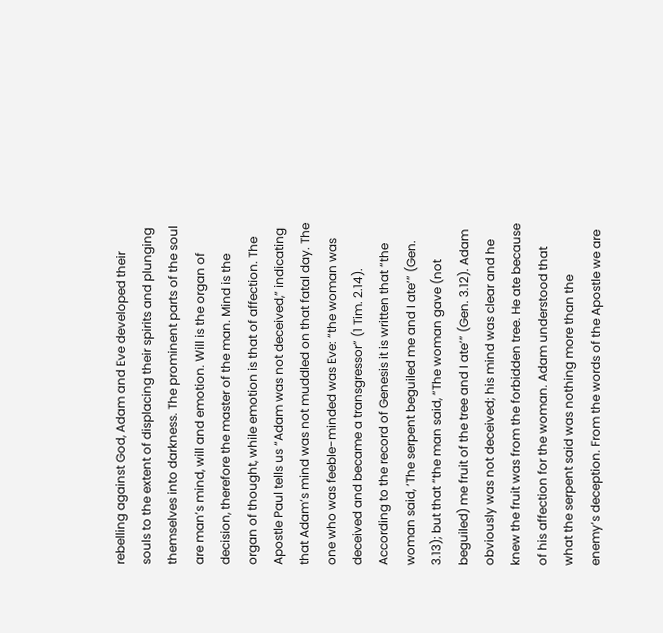rebelling against God, Adam and Eve developed their souls to the extent of displacing their spirits and plunging themselves into darkness. The prominent parts of the soul are man’s mind, will and emotion. Will is the organ of decision, therefore the master of the man. Mind is the organ of thought, while emotion is that of affection. The Apostle Paul tells us “Adam was not deceived,” indicating that Adam’s mind was not muddled on that fatal day. The one who was feeble-minded was Eve: “the woman was deceived and became a transgressor” (1 Tim. 2.14). According to the record of Genesis it is written that “the woman said, ‘The serpent beguiled me and I ate’” (Gen. 3.13); but that “the man said, “The woman gave (not beguiled) me fruit of the tree and I ate’” (Gen. 3.12). Adam obviously was not deceived; his mind was clear and he knew the fruit was from the forbidden tree. He ate because of his affection for the woman. Adam understood that what the serpent said was nothing more than the enemy’s deception. From the words of the Apostle we are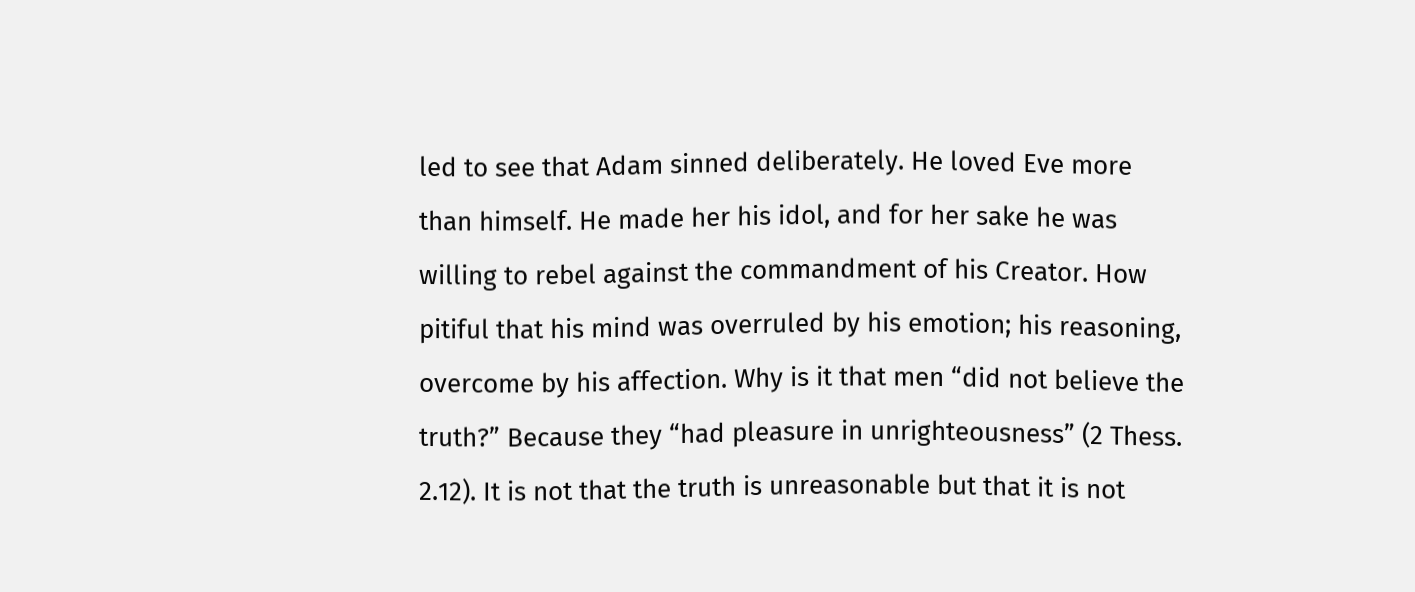led to see that Adam sinned deliberately. He loved Eve more than himself. He made her his idol, and for her sake he was willing to rebel against the commandment of his Creator. How pitiful that his mind was overruled by his emotion; his reasoning, overcome by his affection. Why is it that men “did not believe the truth?” Because they “had pleasure in unrighteousness” (2 Thess. 2.12). It is not that the truth is unreasonable but that it is not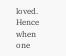loved. Hence when one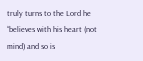truly turns to the Lord he “believes with his heart (not mind) and so is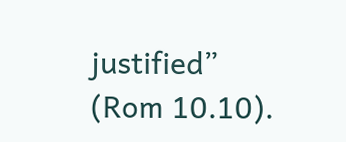justified” (Rom 10.10).